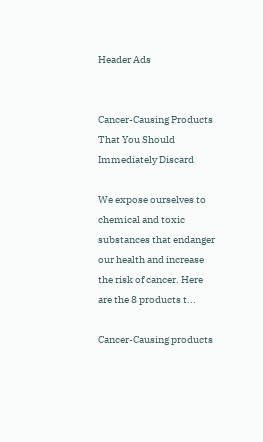Header Ads


Cancer-Causing Products That You Should Immediately Discard

We expose ourselves to chemical and toxic substances that endanger our health and increase the risk of cancer. Here are the 8 products t...

Cancer-Causing products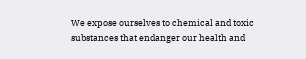We expose ourselves to chemical and toxic substances that endanger our health and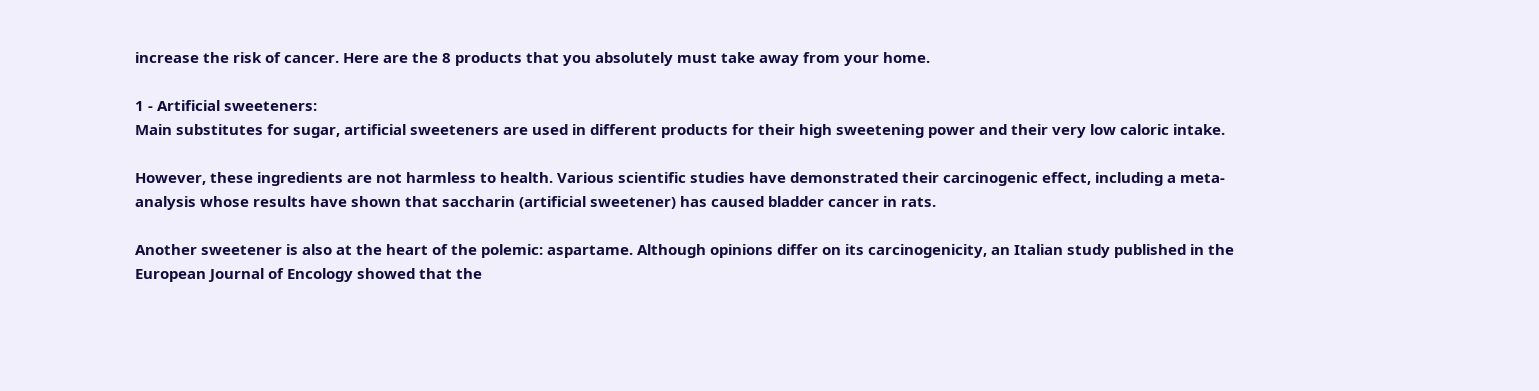increase the risk of cancer. Here are the 8 products that you absolutely must take away from your home.

1 - Artificial sweeteners:
Main substitutes for sugar, artificial sweeteners are used in different products for their high sweetening power and their very low caloric intake.

However, these ingredients are not harmless to health. Various scientific studies have demonstrated their carcinogenic effect, including a meta-analysis whose results have shown that saccharin (artificial sweetener) has caused bladder cancer in rats.

Another sweetener is also at the heart of the polemic: aspartame. Although opinions differ on its carcinogenicity, an Italian study published in the European Journal of Encology showed that the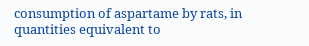consumption of aspartame by rats, in quantities equivalent to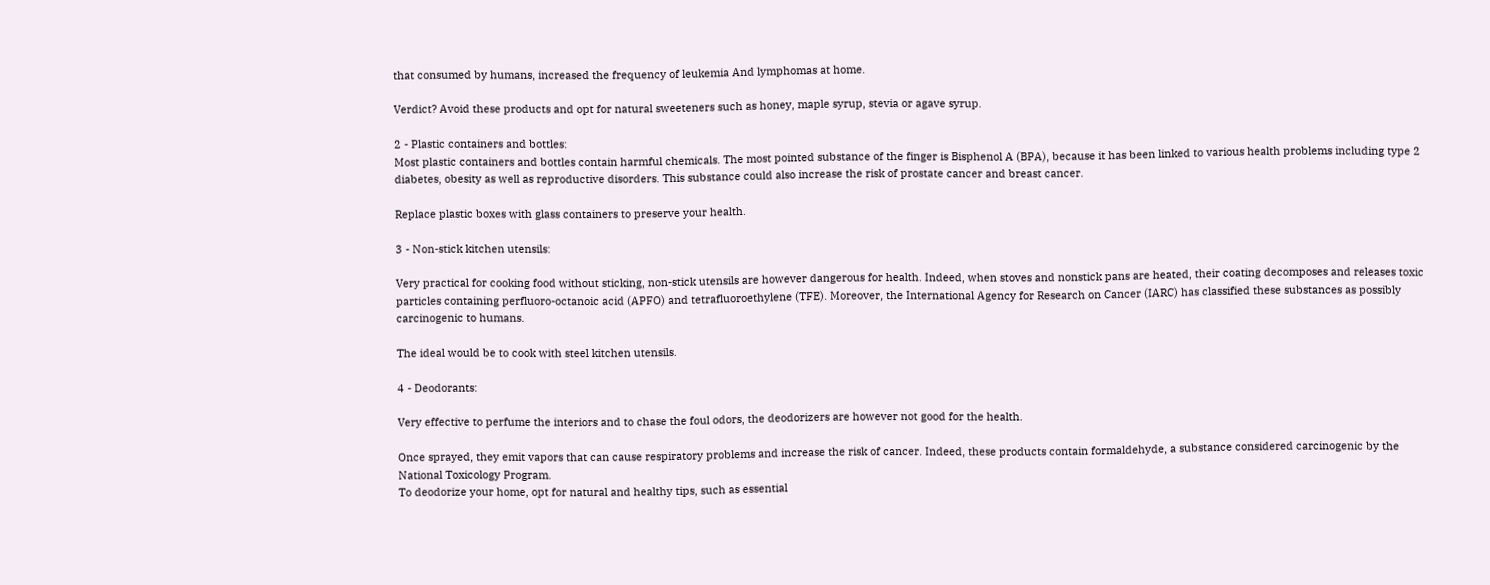that consumed by humans, increased the frequency of leukemia And lymphomas at home.

Verdict? Avoid these products and opt for natural sweeteners such as honey, maple syrup, stevia or agave syrup.

2 - Plastic containers and bottles:
Most plastic containers and bottles contain harmful chemicals. The most pointed substance of the finger is Bisphenol A (BPA), because it has been linked to various health problems including type 2 diabetes, obesity as well as reproductive disorders. This substance could also increase the risk of prostate cancer and breast cancer.

Replace plastic boxes with glass containers to preserve your health.

3 - Non-stick kitchen utensils:

Very practical for cooking food without sticking, non-stick utensils are however dangerous for health. Indeed, when stoves and nonstick pans are heated, their coating decomposes and releases toxic particles containing perfluoro-octanoic acid (APFO) and tetrafluoroethylene (TFE). Moreover, the International Agency for Research on Cancer (IARC) has classified these substances as possibly carcinogenic to humans.

The ideal would be to cook with steel kitchen utensils.

4 - Deodorants:

Very effective to perfume the interiors and to chase the foul odors, the deodorizers are however not good for the health.

Once sprayed, they emit vapors that can cause respiratory problems and increase the risk of cancer. Indeed, these products contain formaldehyde, a substance considered carcinogenic by the National Toxicology Program.
To deodorize your home, opt for natural and healthy tips, such as essential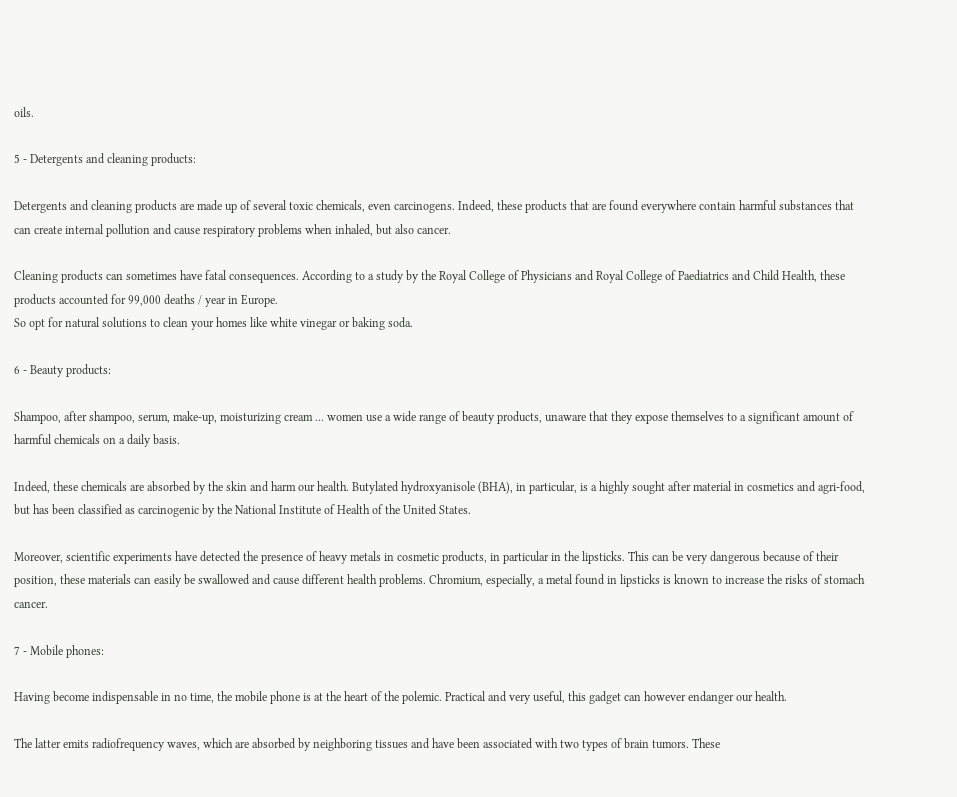oils.

5 - Detergents and cleaning products:

Detergents and cleaning products are made up of several toxic chemicals, even carcinogens. Indeed, these products that are found everywhere contain harmful substances that can create internal pollution and cause respiratory problems when inhaled, but also cancer.

Cleaning products can sometimes have fatal consequences. According to a study by the Royal College of Physicians and Royal College of Paediatrics and Child Health, these products accounted for 99,000 deaths / year in Europe.
So opt for natural solutions to clean your homes like white vinegar or baking soda.

6 - Beauty products:

Shampoo, after shampoo, serum, make-up, moisturizing cream ... women use a wide range of beauty products, unaware that they expose themselves to a significant amount of harmful chemicals on a daily basis.

Indeed, these chemicals are absorbed by the skin and harm our health. Butylated hydroxyanisole (BHA), in particular, is a highly sought after material in cosmetics and agri-food, but has been classified as carcinogenic by the National Institute of Health of the United States.

Moreover, scientific experiments have detected the presence of heavy metals in cosmetic products, in particular in the lipsticks. This can be very dangerous because of their position, these materials can easily be swallowed and cause different health problems. Chromium, especially, a metal found in lipsticks is known to increase the risks of stomach cancer.

7 - Mobile phones:

Having become indispensable in no time, the mobile phone is at the heart of the polemic. Practical and very useful, this gadget can however endanger our health.

The latter emits radiofrequency waves, which are absorbed by neighboring tissues and have been associated with two types of brain tumors. These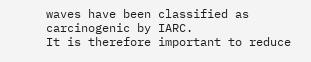waves have been classified as carcinogenic by IARC.
It is therefore important to reduce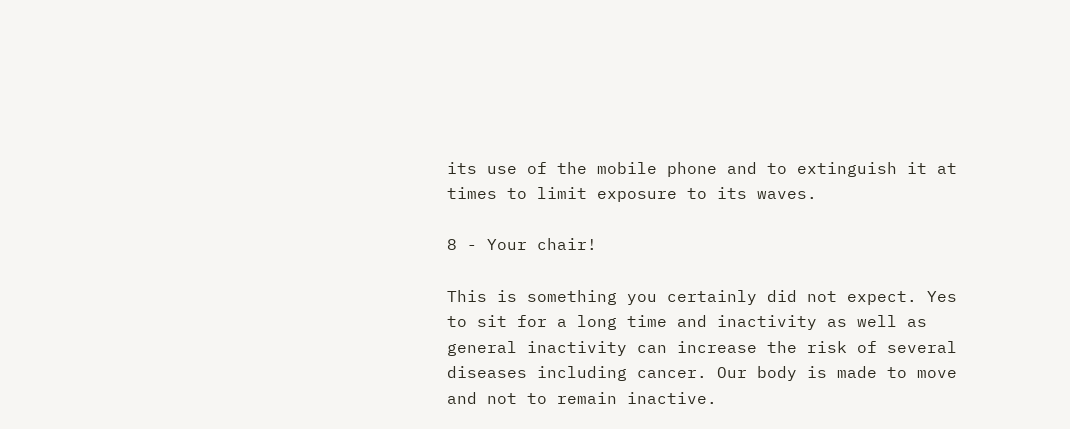its use of the mobile phone and to extinguish it at times to limit exposure to its waves.

8 - Your chair!

This is something you certainly did not expect. Yes to sit for a long time and inactivity as well as general inactivity can increase the risk of several diseases including cancer. Our body is made to move and not to remain inactive.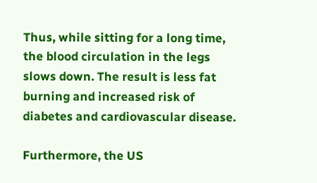Thus, while sitting for a long time, the blood circulation in the legs slows down. The result is less fat burning and increased risk of diabetes and cardiovascular disease.

Furthermore, the US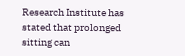Research Institute has stated that prolonged sitting can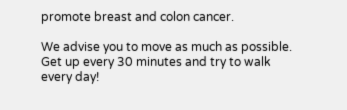promote breast and colon cancer.

We advise you to move as much as possible. Get up every 30 minutes and try to walk every day!